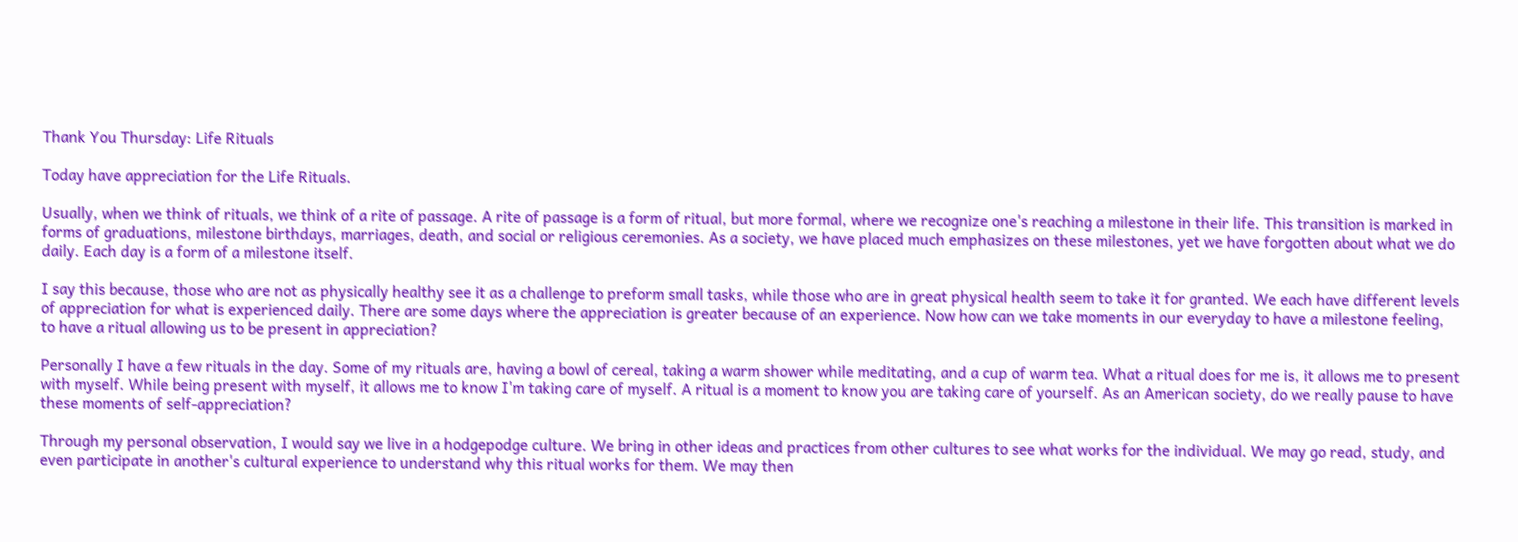Thank You Thursday: Life Rituals

Today have appreciation for the Life Rituals.

Usually, when we think of rituals, we think of a rite of passage. A rite of passage is a form of ritual, but more formal, where we recognize one's reaching a milestone in their life. This transition is marked in forms of graduations, milestone birthdays, marriages, death, and social or religious ceremonies. As a society, we have placed much emphasizes on these milestones, yet we have forgotten about what we do daily. Each day is a form of a milestone itself.

I say this because, those who are not as physically healthy see it as a challenge to preform small tasks, while those who are in great physical health seem to take it for granted. We each have different levels of appreciation for what is experienced daily. There are some days where the appreciation is greater because of an experience. Now how can we take moments in our everyday to have a milestone feeling, to have a ritual allowing us to be present in appreciation?

Personally I have a few rituals in the day. Some of my rituals are, having a bowl of cereal, taking a warm shower while meditating, and a cup of warm tea. What a ritual does for me is, it allows me to present with myself. While being present with myself, it allows me to know I'm taking care of myself. A ritual is a moment to know you are taking care of yourself. As an American society, do we really pause to have these moments of self-appreciation?

Through my personal observation, I would say we live in a hodgepodge culture. We bring in other ideas and practices from other cultures to see what works for the individual. We may go read, study, and even participate in another's cultural experience to understand why this ritual works for them. We may then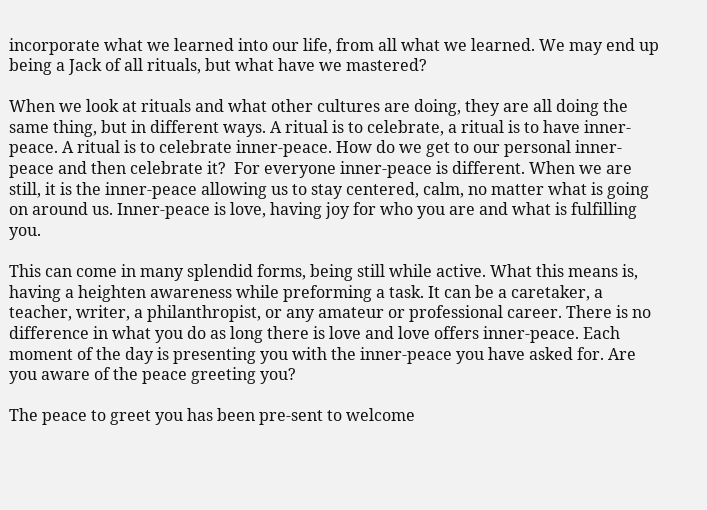incorporate what we learned into our life, from all what we learned. We may end up being a Jack of all rituals, but what have we mastered?

When we look at rituals and what other cultures are doing, they are all doing the same thing, but in different ways. A ritual is to celebrate, a ritual is to have inner-peace. A ritual is to celebrate inner-peace. How do we get to our personal inner-peace and then celebrate it?  For everyone inner-peace is different. When we are still, it is the inner-peace allowing us to stay centered, calm, no matter what is going on around us. Inner-peace is love, having joy for who you are and what is fulfilling you.

This can come in many splendid forms, being still while active. What this means is, having a heighten awareness while preforming a task. It can be a caretaker, a teacher, writer, a philanthropist, or any amateur or professional career. There is no difference in what you do as long there is love and love offers inner-peace. Each moment of the day is presenting you with the inner-peace you have asked for. Are you aware of the peace greeting you?

The peace to greet you has been pre-sent to welcome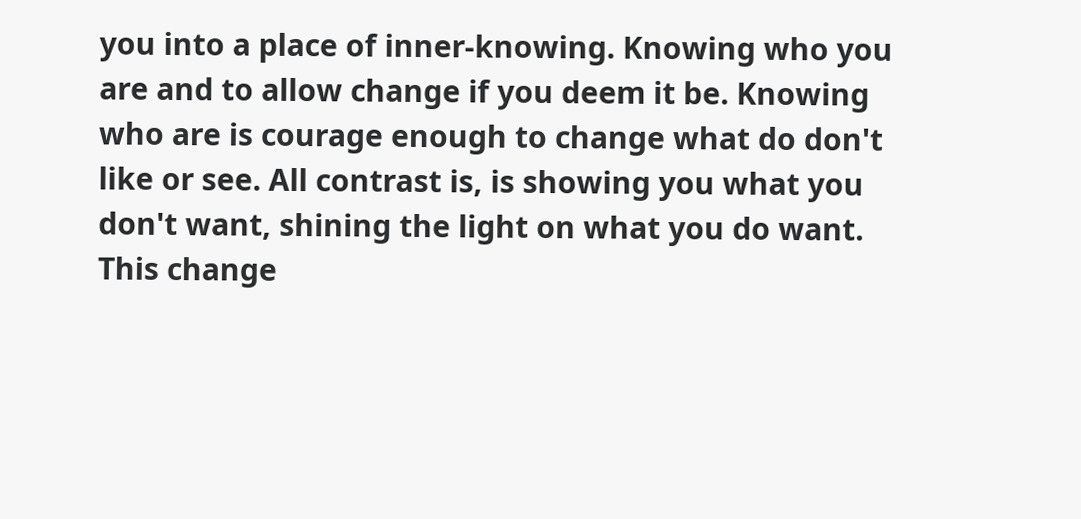you into a place of inner-knowing. Knowing who you are and to allow change if you deem it be. Knowing who are is courage enough to change what do don't like or see. All contrast is, is showing you what you don't want, shining the light on what you do want. This change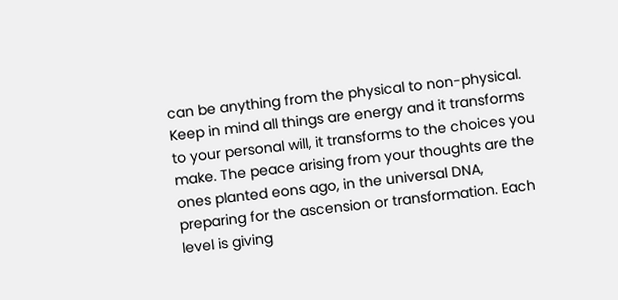can be anything from the physical to non-physical. Keep in mind all things are energy and it transforms to your personal will, it transforms to the choices you make. The peace arising from your thoughts are the ones planted eons ago, in the universal DNA, preparing for the ascension or transformation. Each level is giving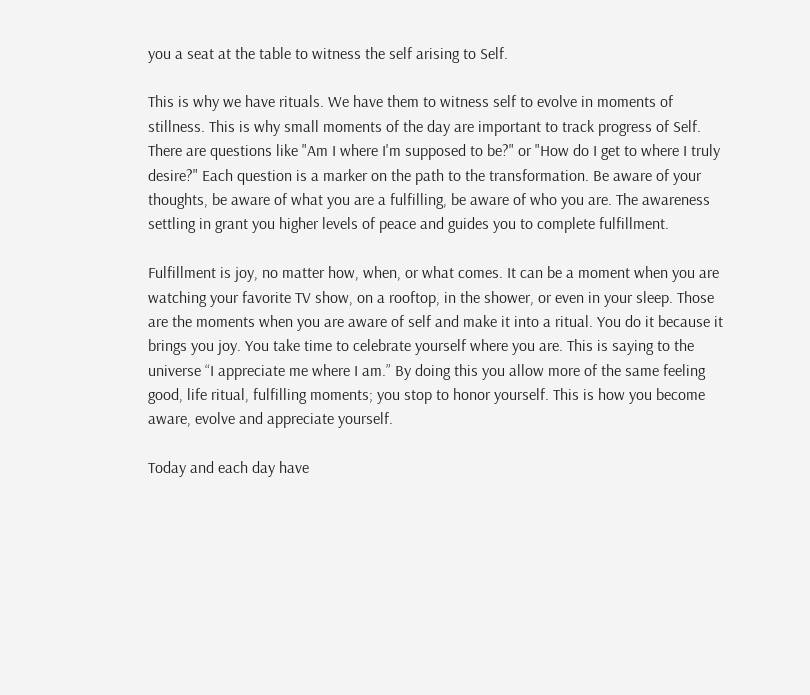you a seat at the table to witness the self arising to Self.

This is why we have rituals. We have them to witness self to evolve in moments of stillness. This is why small moments of the day are important to track progress of Self. There are questions like "Am I where I'm supposed to be?" or "How do I get to where I truly desire?" Each question is a marker on the path to the transformation. Be aware of your thoughts, be aware of what you are a fulfilling, be aware of who you are. The awareness settling in grant you higher levels of peace and guides you to complete fulfillment.

Fulfillment is joy, no matter how, when, or what comes. It can be a moment when you are watching your favorite TV show, on a rooftop, in the shower, or even in your sleep. Those are the moments when you are aware of self and make it into a ritual. You do it because it brings you joy. You take time to celebrate yourself where you are. This is saying to the universe “I appreciate me where I am.” By doing this you allow more of the same feeling good, life ritual, fulfilling moments; you stop to honor yourself. This is how you become aware, evolve and appreciate yourself.

Today and each day have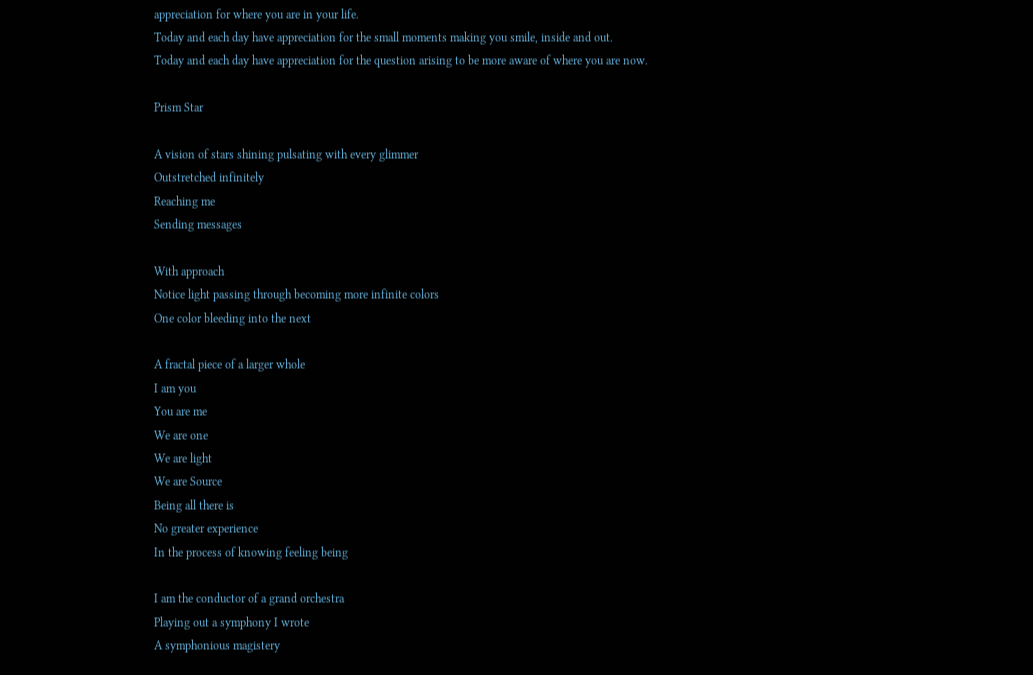appreciation for where you are in your life.
Today and each day have appreciation for the small moments making you smile, inside and out.
Today and each day have appreciation for the question arising to be more aware of where you are now.

Prism Star

A vision of stars shining pulsating with every glimmer
Outstretched infinitely
Reaching me
Sending messages

With approach
Notice light passing through becoming more infinite colors
One color bleeding into the next

A fractal piece of a larger whole
I am you
You are me
We are one
We are light
We are Source
Being all there is
No greater experience
In the process of knowing feeling being

I am the conductor of a grand orchestra
Playing out a symphony I wrote
A symphonious magistery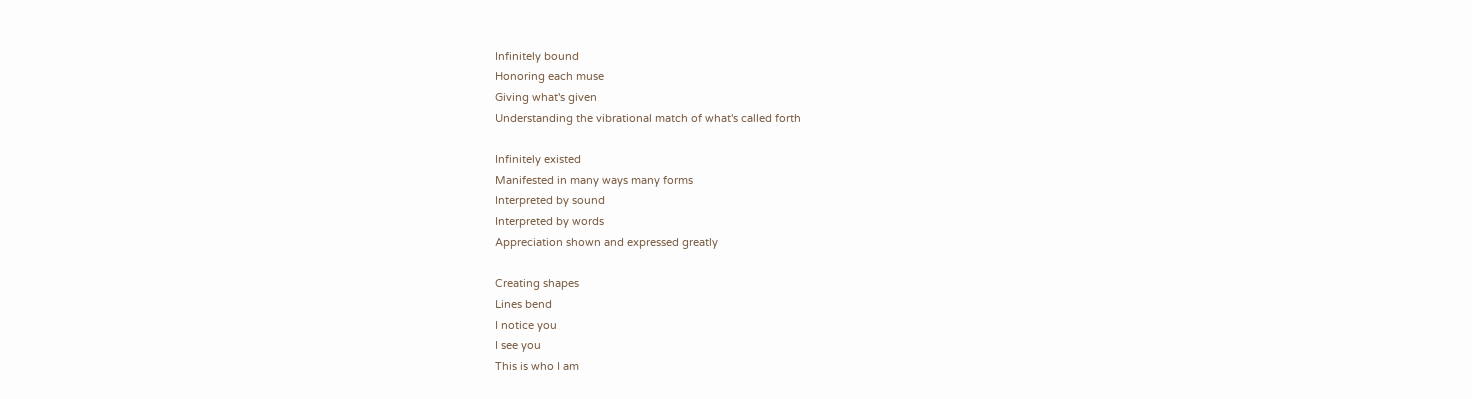Infinitely bound
Honoring each muse
Giving what's given
Understanding the vibrational match of what's called forth

Infinitely existed
Manifested in many ways many forms
Interpreted by sound
Interpreted by words
Appreciation shown and expressed greatly

Creating shapes
Lines bend
I notice you
I see you
This is who I am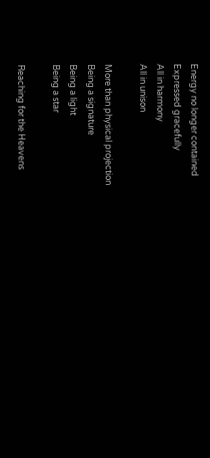Energy no longer contained
Expressed gracefully
All in harmony
All in unison

More than physical projection
Being a signature
Being a light
Being a star

Reaching for the Heavens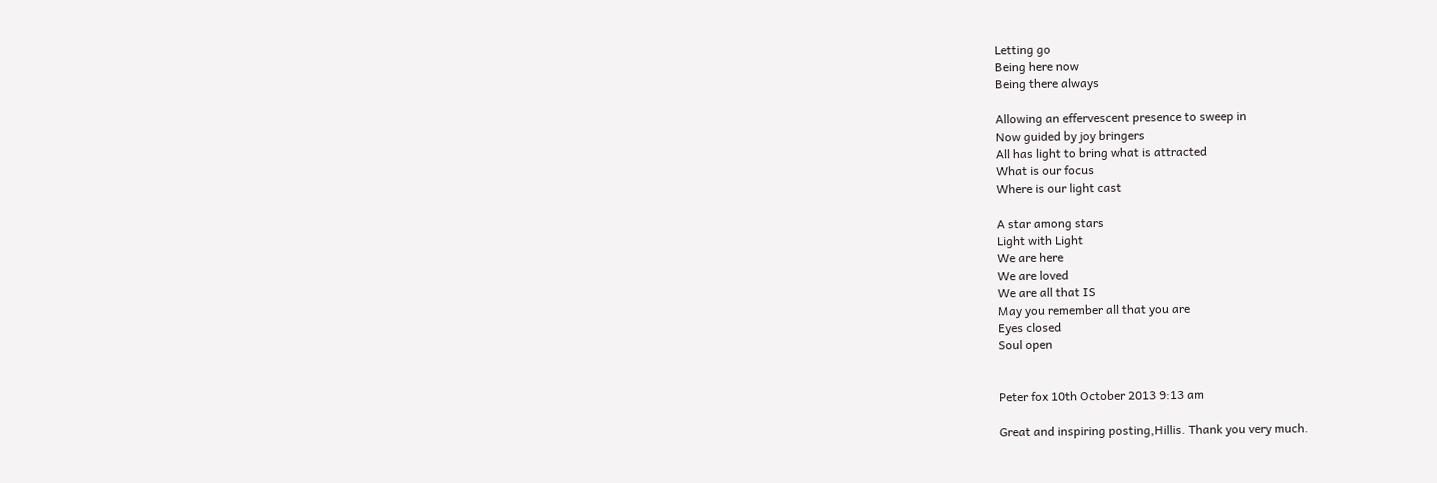Letting go
Being here now
Being there always

Allowing an effervescent presence to sweep in
Now guided by joy bringers
All has light to bring what is attracted
What is our focus
Where is our light cast

A star among stars
Light with Light
We are here
We are loved
We are all that IS
May you remember all that you are
Eyes closed
Soul open


Peter fox 10th October 2013 9:13 am

Great and inspiring posting,Hillis. Thank you very much.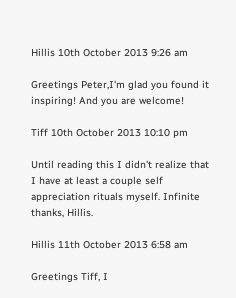Hillis 10th October 2013 9:26 am

Greetings Peter,I'm glad you found it inspiring! And you are welcome!

Tiff 10th October 2013 10:10 pm

Until reading this I didn't realize that I have at least a couple self appreciation rituals myself. Infinite thanks, Hillis.

Hillis 11th October 2013 6:58 am

Greetings Tiff, I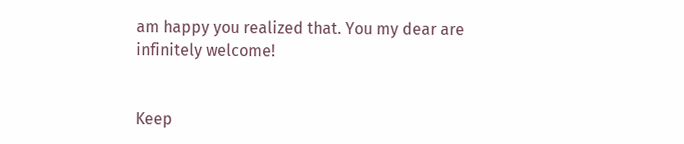am happy you realized that. You my dear are infinitely welcome!


Keep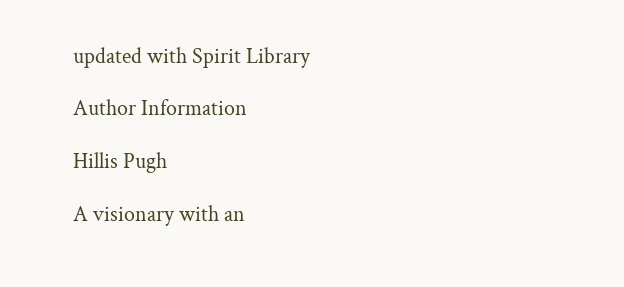updated with Spirit Library

Author Information

Hillis Pugh

A visionary with an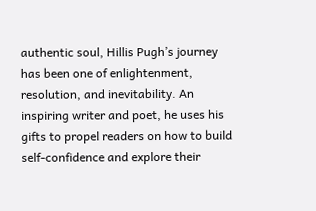authentic soul, Hillis Pugh’s journey has been one of enlightenment, resolution, and inevitability. An inspiring writer and poet, he uses his gifts to propel readers on how to build self-confidence and explore their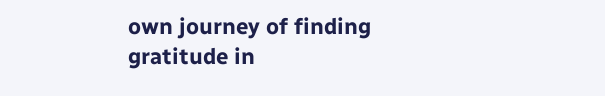own journey of finding gratitude in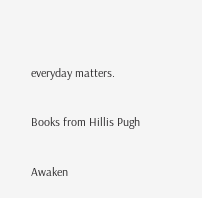everyday matters.

Books from Hillis Pugh

Awaken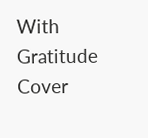With Gratitude Cover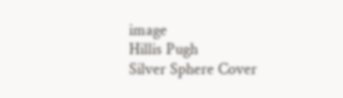image
Hillis Pugh
Silver Sphere Cover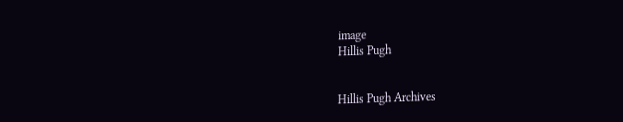image
Hillis Pugh


Hillis Pugh Archives